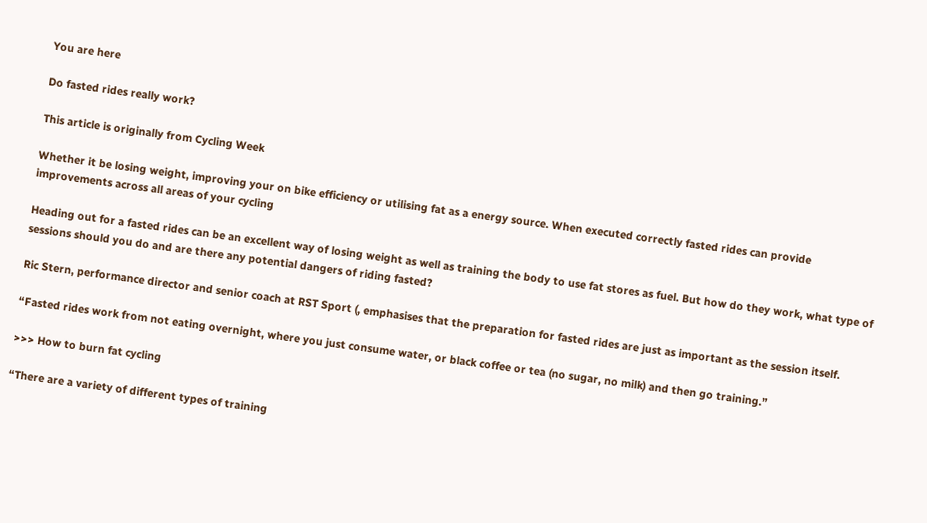You are here

Do fasted rides really work?

This article is originally from Cycling Week

Whether it be losing weight, improving your on bike efficiency or utilising fat as a energy source. When executed correctly fasted rides can provide improvements across all areas of your cycling

Heading out for a fasted rides can be an excellent way of losing weight as well as training the body to use fat stores as fuel. But how do they work, what type of sessions should you do and are there any potential dangers of riding fasted?

Ric Stern, performance director and senior coach at RST Sport (, emphasises that the preparation for fasted rides are just as important as the session itself.

“Fasted rides work from not eating overnight, where you just consume water, or black coffee or tea (no sugar, no milk) and then go training.”

>>> How to burn fat cycling

“There are a variety of different types of training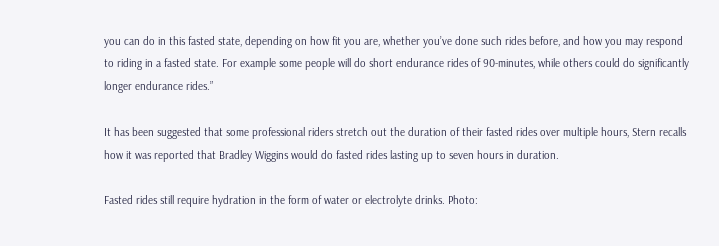you can do in this fasted state, depending on how fit you are, whether you’ve done such rides before, and how you may respond to riding in a fasted state. For example some people will do short endurance rides of 90-minutes, while others could do significantly longer endurance rides.”

It has been suggested that some professional riders stretch out the duration of their fasted rides over multiple hours, Stern recalls how it was reported that Bradley Wiggins would do fasted rides lasting up to seven hours in duration.

Fasted rides still require hydration in the form of water or electrolyte drinks. Photo: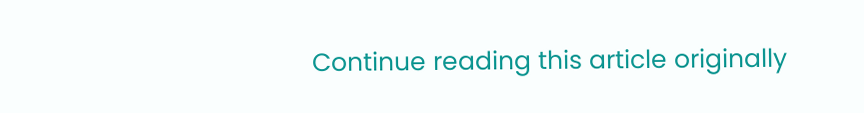Continue reading this article originally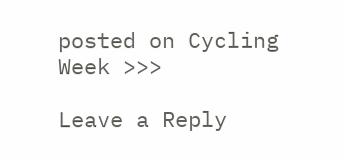posted on Cycling Week >>>

Leave a Reply